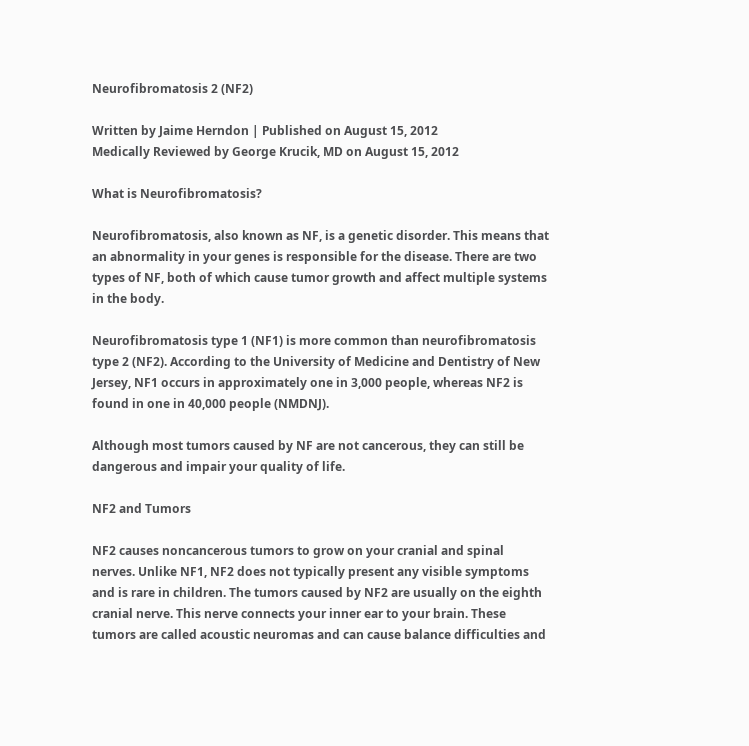Neurofibromatosis 2 (NF2)

Written by Jaime Herndon | Published on August 15, 2012
Medically Reviewed by George Krucik, MD on August 15, 2012

What is Neurofibromatosis?

Neurofibromatosis, also known as NF, is a genetic disorder. This means that an abnormality in your genes is responsible for the disease. There are two types of NF, both of which cause tumor growth and affect multiple systems in the body.

Neurofibromatosis type 1 (NF1) is more common than neurofibromatosis type 2 (NF2). According to the University of Medicine and Dentistry of New Jersey, NF1 occurs in approximately one in 3,000 people, whereas NF2 is found in one in 40,000 people (NMDNJ).

Although most tumors caused by NF are not cancerous, they can still be dangerous and impair your quality of life.

NF2 and Tumors

NF2 causes noncancerous tumors to grow on your cranial and spinal nerves. Unlike NF1, NF2 does not typically present any visible symptoms and is rare in children. The tumors caused by NF2 are usually on the eighth cranial nerve. This nerve connects your inner ear to your brain. These tumors are called acoustic neuromas and can cause balance difficulties and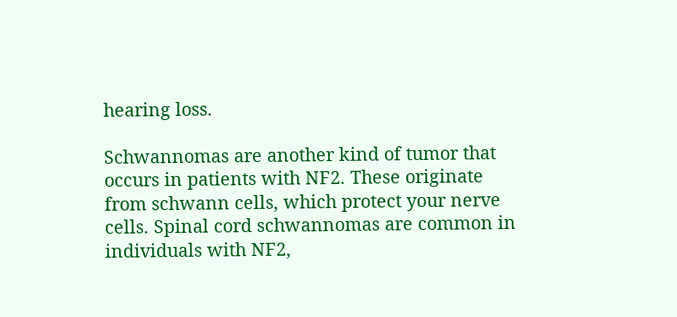hearing loss.

Schwannomas are another kind of tumor that occurs in patients with NF2. These originate from schwann cells, which protect your nerve cells. Spinal cord schwannomas are common in individuals with NF2,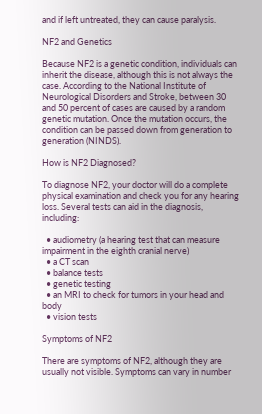and if left untreated, they can cause paralysis.

NF2 and Genetics

Because NF2 is a genetic condition, individuals can inherit the disease, although this is not always the case. According to the National Institute of Neurological Disorders and Stroke, between 30 and 50 percent of cases are caused by a random genetic mutation. Once the mutation occurs, the condition can be passed down from generation to generation (NINDS).

How is NF2 Diagnosed?

To diagnose NF2, your doctor will do a complete physical examination and check you for any hearing loss. Several tests can aid in the diagnosis, including:

  • audiometry (a hearing test that can measure impairment in the eighth cranial nerve)
  • a CT scan
  • balance tests
  • genetic testing
  • an MRI to check for tumors in your head and body
  • vision tests

Symptoms of NF2

There are symptoms of NF2, although they are usually not visible. Symptoms can vary in number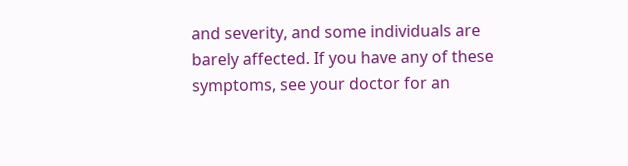and severity, and some individuals are barely affected. If you have any of these symptoms, see your doctor for an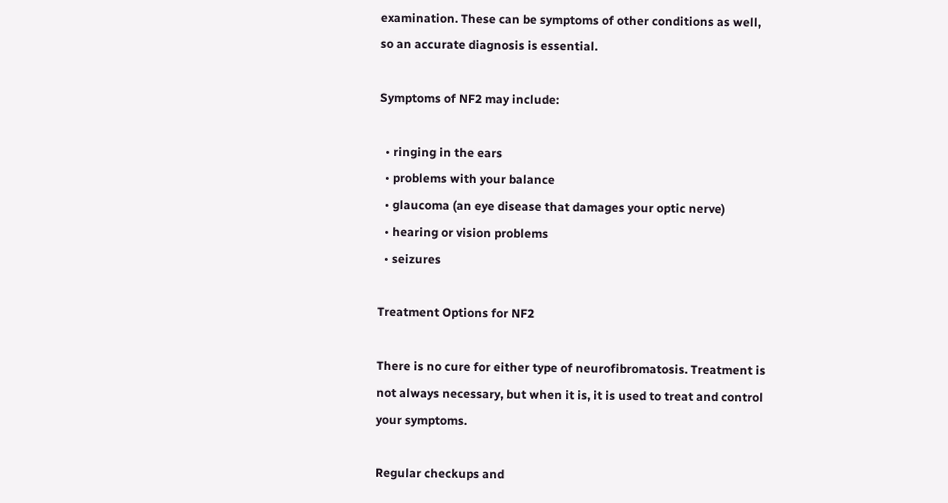examination. These can be symptoms of other conditions as well, so an accurate diagnosis is essential.

Symptoms of NF2 may include:

  • ringing in the ears
  • problems with your balance
  • glaucoma (an eye disease that damages your optic nerve)
  • hearing or vision problems
  • seizures

Treatment Options for NF2

There is no cure for either type of neurofibromatosis. Treatment is not always necessary, but when it is, it is used to treat and control your symptoms.

Regular checkups and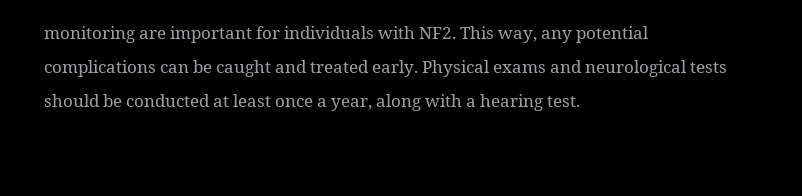monitoring are important for individuals with NF2. This way, any potential complications can be caught and treated early. Physical exams and neurological tests should be conducted at least once a year, along with a hearing test.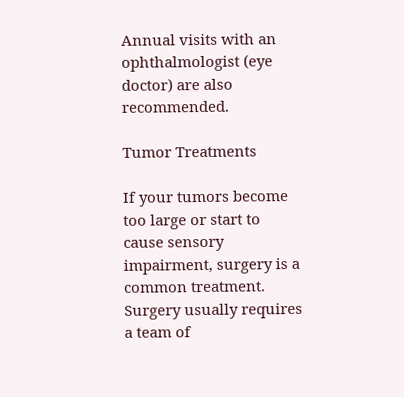Annual visits with an ophthalmologist (eye doctor) are also recommended.

Tumor Treatments

If your tumors become too large or start to cause sensory impairment, surgery is a common treatment. Surgery usually requires a team of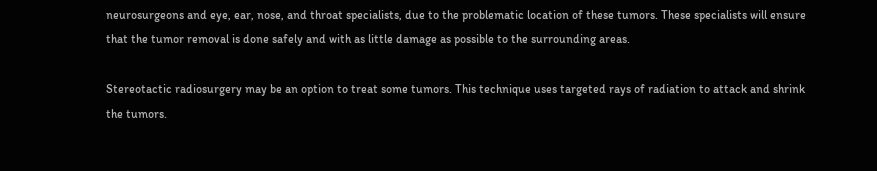neurosurgeons and eye, ear, nose, and throat specialists, due to the problematic location of these tumors. These specialists will ensure that the tumor removal is done safely and with as little damage as possible to the surrounding areas.

Stereotactic radiosurgery may be an option to treat some tumors. This technique uses targeted rays of radiation to attack and shrink the tumors.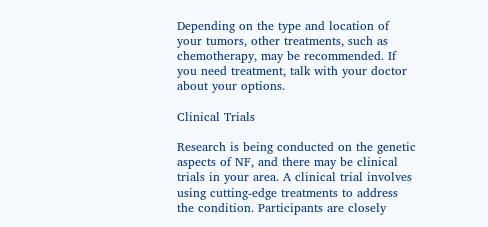Depending on the type and location of your tumors, other treatments, such as chemotherapy, may be recommended. If you need treatment, talk with your doctor about your options.

Clinical Trials

Research is being conducted on the genetic aspects of NF, and there may be clinical trials in your area. A clinical trial involves using cutting-edge treatments to address the condition. Participants are closely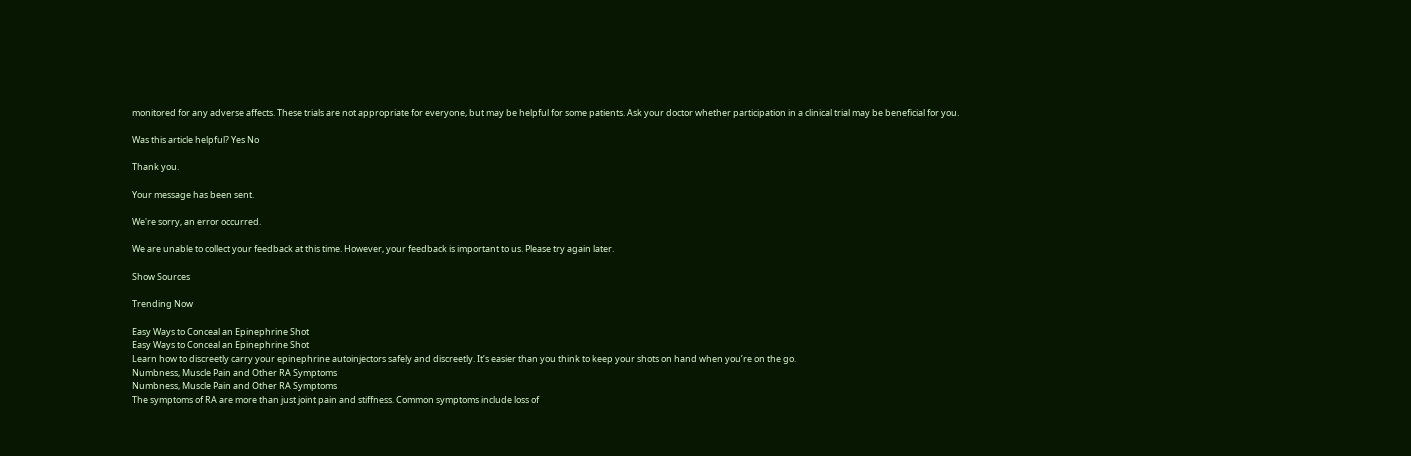monitored for any adverse affects. These trials are not appropriate for everyone, but may be helpful for some patients. Ask your doctor whether participation in a clinical trial may be beneficial for you.

Was this article helpful? Yes No

Thank you.

Your message has been sent.

We're sorry, an error occurred.

We are unable to collect your feedback at this time. However, your feedback is important to us. Please try again later.

Show Sources

Trending Now

Easy Ways to Conceal an Epinephrine Shot
Easy Ways to Conceal an Epinephrine Shot
Learn how to discreetly carry your epinephrine autoinjectors safely and discreetly. It’s easier than you think to keep your shots on hand when you’re on the go.
Numbness, Muscle Pain and Other RA Symptoms
Numbness, Muscle Pain and Other RA Symptoms
The symptoms of RA are more than just joint pain and stiffness. Common symptoms include loss of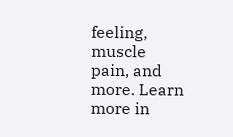feeling, muscle pain, and more. Learn more in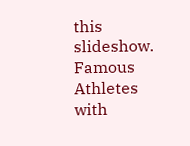this slideshow.
Famous Athletes with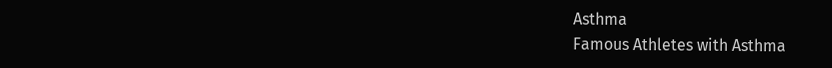Asthma
Famous Athletes with Asthma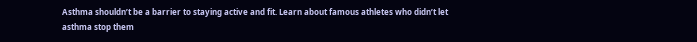Asthma shouldn’t be a barrier to staying active and fit. Learn about famous athletes who didn’t let asthma stop them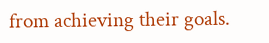from achieving their goals.